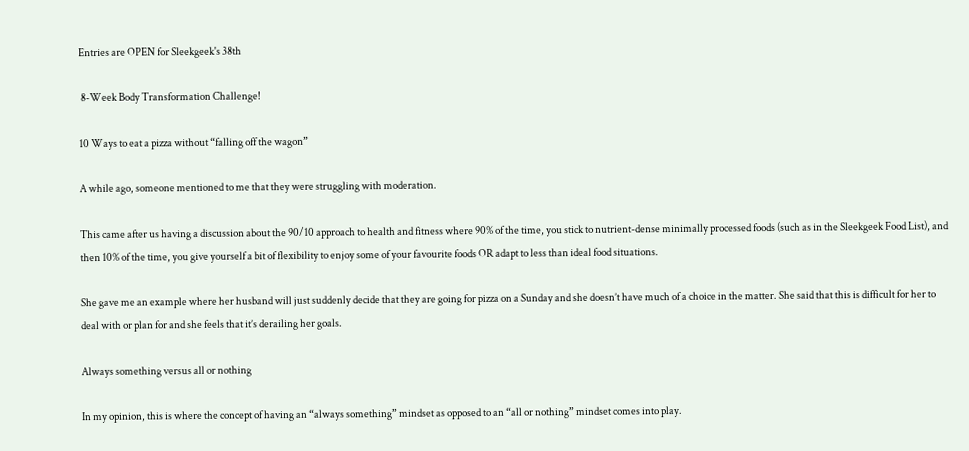Entries are OPEN for Sleekgeek's 38th

 8-Week Body Transformation Challenge!

10 Ways to eat a pizza without “falling off the wagon”

A while ago, someone mentioned to me that they were struggling with moderation.

This came after us having a discussion about the 90/10 approach to health and fitness where 90% of the time, you stick to nutrient-dense minimally processed foods (such as in the Sleekgeek Food List), and then 10% of the time, you give yourself a bit of flexibility to enjoy some of your favourite foods OR adapt to less than ideal food situations.

She gave me an example where her husband will just suddenly decide that they are going for pizza on a Sunday and she doesn’t have much of a choice in the matter. She said that this is difficult for her to deal with or plan for and she feels that it’s derailing her goals.

Always something versus all or nothing

In my opinion, this is where the concept of having an “always something” mindset as opposed to an “all or nothing” mindset comes into play.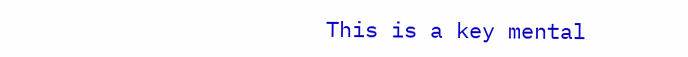This is a key mental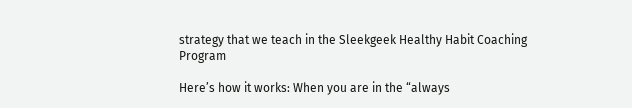strategy that we teach in the Sleekgeek Healthy Habit Coaching Program

Here’s how it works: When you are in the “always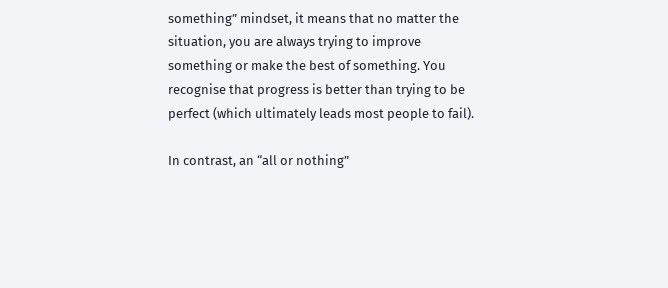something” mindset, it means that no matter the situation, you are always trying to improve something or make the best of something. You recognise that progress is better than trying to be perfect (which ultimately leads most people to fail).

In contrast, an “all or nothing”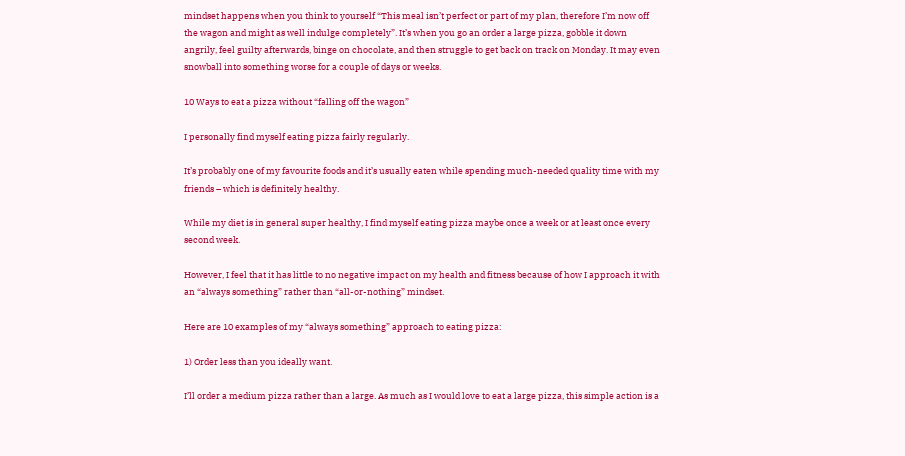mindset happens when you think to yourself “This meal isn’t perfect or part of my plan, therefore I’m now off the wagon and might as well indulge completely”. It’s when you go an order a large pizza, gobble it down angrily, feel guilty afterwards, binge on chocolate, and then struggle to get back on track on Monday. It may even snowball into something worse for a couple of days or weeks.

10 Ways to eat a pizza without “falling off the wagon”

I personally find myself eating pizza fairly regularly.

It’s probably one of my favourite foods and it’s usually eaten while spending much-needed quality time with my friends – which is definitely healthy.

While my diet is in general super healthy, I find myself eating pizza maybe once a week or at least once every second week.

However, I feel that it has little to no negative impact on my health and fitness because of how I approach it with an “always something” rather than “all-or-nothing” mindset.

Here are 10 examples of my “always something” approach to eating pizza:

1) Order less than you ideally want.

I’ll order a medium pizza rather than a large. As much as I would love to eat a large pizza, this simple action is a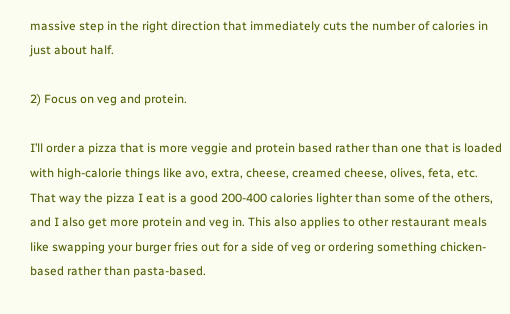massive step in the right direction that immediately cuts the number of calories in just about half.

2) Focus on veg and protein.

I’ll order a pizza that is more veggie and protein based rather than one that is loaded with high-calorie things like avo, extra, cheese, creamed cheese, olives, feta, etc. That way the pizza I eat is a good 200-400 calories lighter than some of the others, and I also get more protein and veg in. This also applies to other restaurant meals like swapping your burger fries out for a side of veg or ordering something chicken-based rather than pasta-based.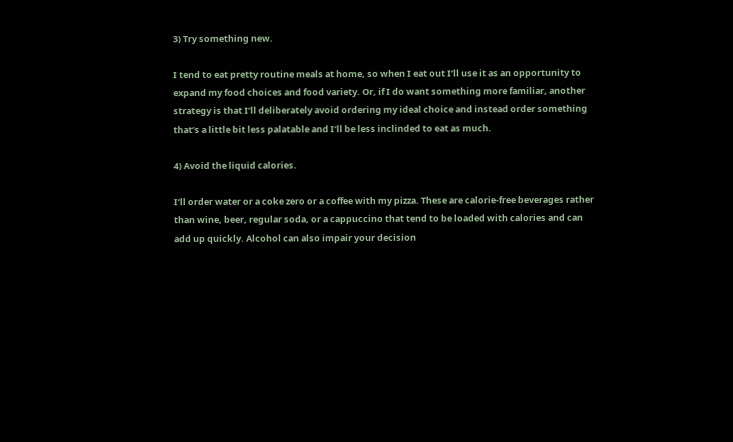3) Try something new.

I tend to eat pretty routine meals at home, so when I eat out I’ll use it as an opportunity to expand my food choices and food variety. Or, if I do want something more familiar, another strategy is that I’ll deliberately avoid ordering my ideal choice and instead order something that’s a little bit less palatable and I’ll be less inclinded to eat as much.

4) Avoid the liquid calories.

I’ll order water or a coke zero or a coffee with my pizza. These are calorie-free beverages rather than wine, beer, regular soda, or a cappuccino that tend to be loaded with calories and can add up quickly. Alcohol can also impair your decision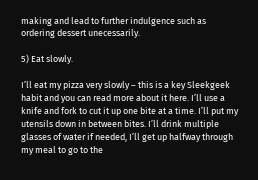making and lead to further indulgence such as ordering dessert unecessarily.

5) Eat slowly.

I’ll eat my pizza very slowly – this is a key Sleekgeek habit and you can read more about it here. I’ll use a knife and fork to cut it up one bite at a time. I’ll put my utensils down in between bites. I’ll drink multiple glasses of water if needed, I’ll get up halfway through my meal to go to the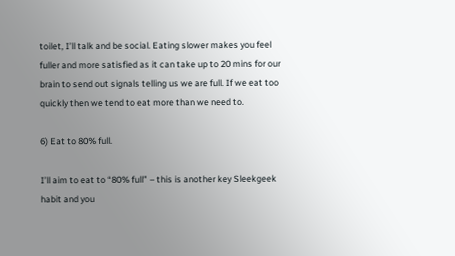toilet, I’ll talk and be social. Eating slower makes you feel fuller and more satisfied as it can take up to 20 mins for our brain to send out signals telling us we are full. If we eat too quickly then we tend to eat more than we need to.

6) Eat to 80% full.

I’ll aim to eat to “80% full” – this is another key Sleekgeek habit and you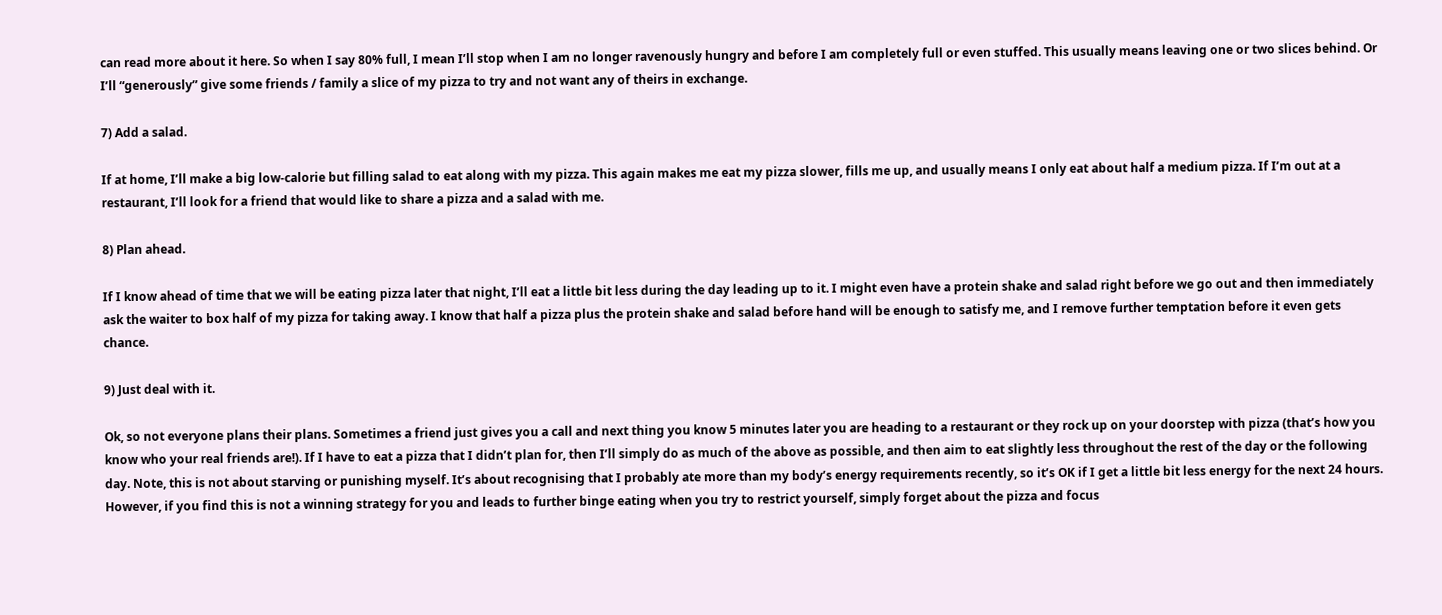can read more about it here. So when I say 80% full, I mean I’ll stop when I am no longer ravenously hungry and before I am completely full or even stuffed. This usually means leaving one or two slices behind. Or I’ll “generously” give some friends / family a slice of my pizza to try and not want any of theirs in exchange.

7) Add a salad.

If at home, I’ll make a big low-calorie but filling salad to eat along with my pizza. This again makes me eat my pizza slower, fills me up, and usually means I only eat about half a medium pizza. If I’m out at a restaurant, I’ll look for a friend that would like to share a pizza and a salad with me.

8) Plan ahead.

If I know ahead of time that we will be eating pizza later that night, I’ll eat a little bit less during the day leading up to it. I might even have a protein shake and salad right before we go out and then immediately ask the waiter to box half of my pizza for taking away. I know that half a pizza plus the protein shake and salad before hand will be enough to satisfy me, and I remove further temptation before it even gets chance.

9) Just deal with it.

Ok, so not everyone plans their plans. Sometimes a friend just gives you a call and next thing you know 5 minutes later you are heading to a restaurant or they rock up on your doorstep with pizza (that’s how you know who your real friends are!). If I have to eat a pizza that I didn’t plan for, then I’ll simply do as much of the above as possible, and then aim to eat slightly less throughout the rest of the day or the following day. Note, this is not about starving or punishing myself. It’s about recognising that I probably ate more than my body’s energy requirements recently, so it’s OK if I get a little bit less energy for the next 24 hours. However, if you find this is not a winning strategy for you and leads to further binge eating when you try to restrict yourself, simply forget about the pizza and focus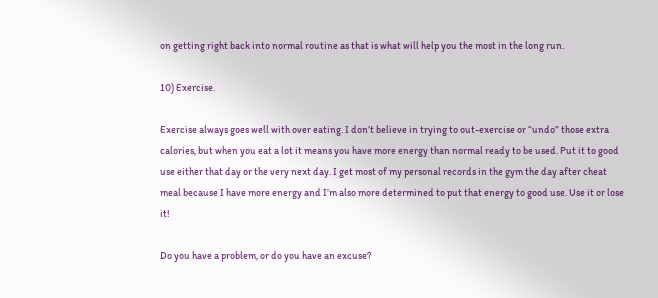on getting right back into normal routine as that is what will help you the most in the long run.

10) Exercise.

Exercise always goes well with over eating. I don’t believe in trying to out-exercise or “undo” those extra calories, but when you eat a lot it means you have more energy than normal ready to be used. Put it to good use either that day or the very next day. I get most of my personal records in the gym the day after cheat meal because I have more energy and I’m also more determined to put that energy to good use. Use it or lose it!

Do you have a problem, or do you have an excuse?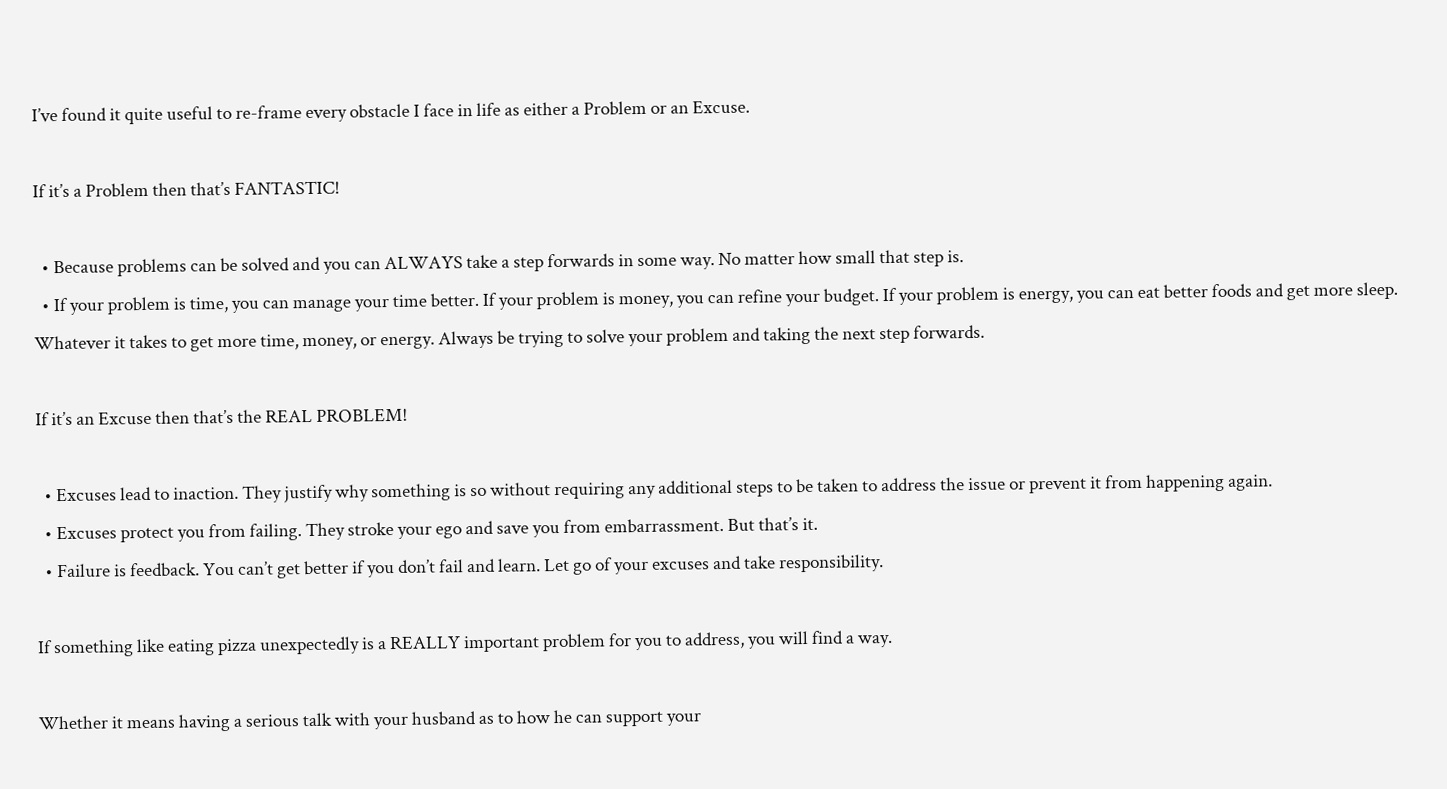I’ve found it quite useful to re-frame every obstacle I face in life as either a Problem or an Excuse.

If it’s a Problem then that’s FANTASTIC!

  • Because problems can be solved and you can ALWAYS take a step forwards in some way. No matter how small that step is.
  • If your problem is time, you can manage your time better. If your problem is money, you can refine your budget. If your problem is energy, you can eat better foods and get more sleep. Whatever it takes to get more time, money, or energy. Always be trying to solve your problem and taking the next step forwards.

If it’s an Excuse then that’s the REAL PROBLEM!

  • Excuses lead to inaction. They justify why something is so without requiring any additional steps to be taken to address the issue or prevent it from happening again.
  • Excuses protect you from failing. They stroke your ego and save you from embarrassment. But that’s it.
  • Failure is feedback. You can’t get better if you don’t fail and learn. Let go of your excuses and take responsibility.

If something like eating pizza unexpectedly is a REALLY important problem for you to address, you will find a way.

Whether it means having a serious talk with your husband as to how he can support your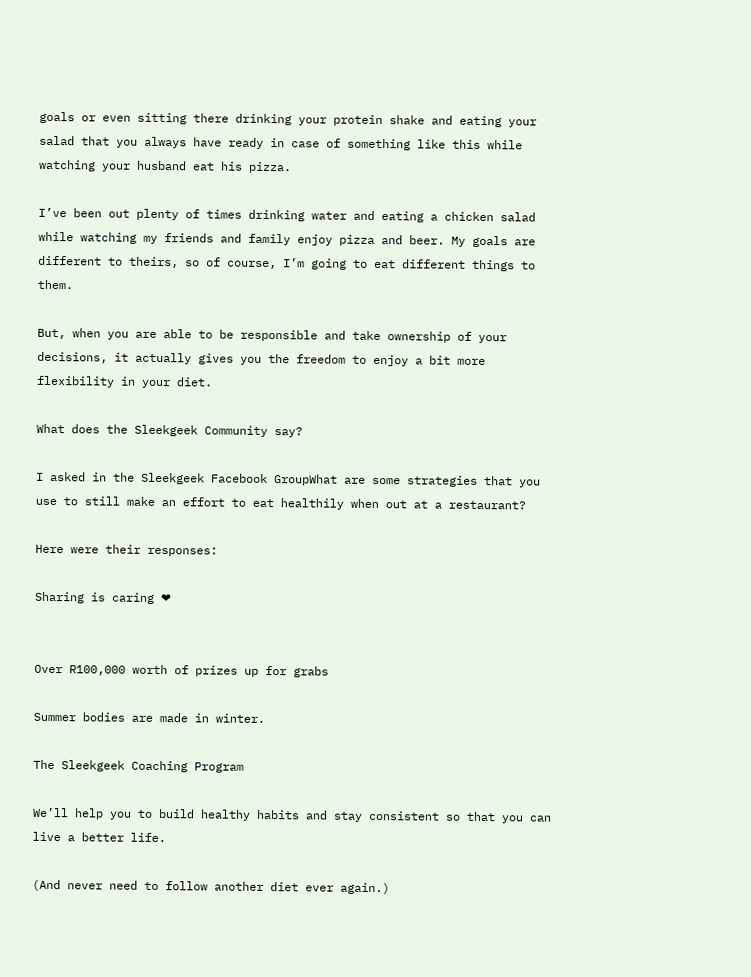goals or even sitting there drinking your protein shake and eating your salad that you always have ready in case of something like this while watching your husband eat his pizza.

I’ve been out plenty of times drinking water and eating a chicken salad while watching my friends and family enjoy pizza and beer. My goals are different to theirs, so of course, I’m going to eat different things to them.

But, when you are able to be responsible and take ownership of your decisions, it actually gives you the freedom to enjoy a bit more flexibility in your diet.

What does the Sleekgeek Community say?

I asked in the Sleekgeek Facebook GroupWhat are some strategies that you use to still make an effort to eat healthily when out at a restaurant?

Here were their responses:

Sharing is caring ❤


Over R100,000 worth of prizes up for grabs

Summer bodies are made in winter.

The Sleekgeek Coaching Program

We’ll help you to build healthy habits and stay consistent so that you can live a better life.

(And never need to follow another diet ever again.)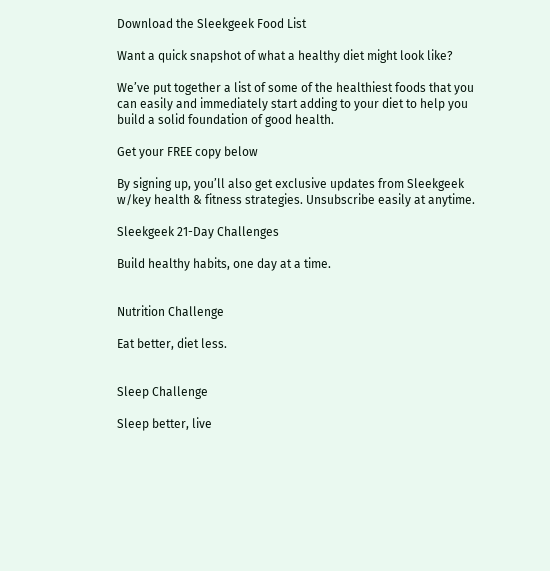Download the Sleekgeek Food List

Want a quick snapshot of what a healthy diet might look like?

We’ve put together a list of some of the healthiest foods that you can easily and immediately start adding to your diet to help you build a solid foundation of good health.

Get your FREE copy below

By signing up, you’ll also get exclusive updates from Sleekgeek w/key health & fitness strategies. Unsubscribe easily at anytime.

Sleekgeek 21-Day Challenges

Build healthy habits, one day at a time.


Nutrition Challenge

Eat better, diet less.


Sleep Challenge

Sleep better, live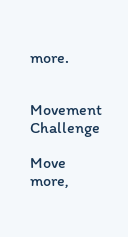more.


Movement Challenge

Move more,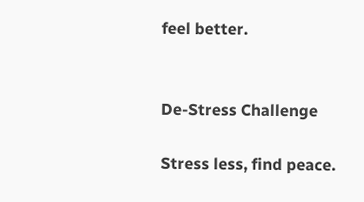feel better.


De-Stress Challenge

Stress less, find peace.